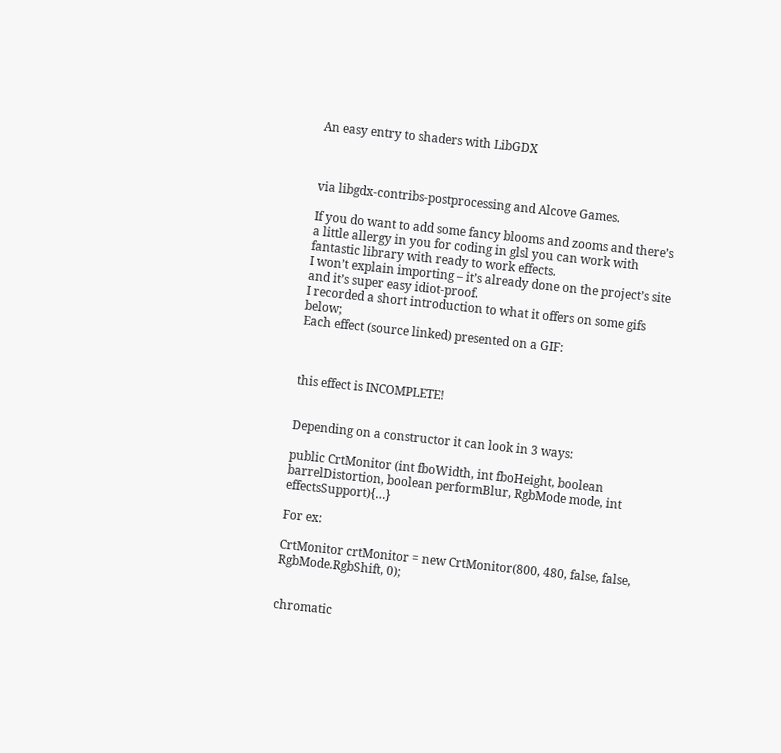An easy entry to shaders with LibGDX



via libgdx-contribs-postprocessing and Alcove Games.

If you do want to add some fancy blooms and zooms and there’s a little allergy in you for coding in glsl you can work with fantastic library with ready to work effects.
I won’t explain importing – it’s already done on the project’s site and it’s super easy idiot-proof.
I recorded a short introduction to what it offers on some gifs below;
Each effect (source linked) presented on a GIF:



this effect is INCOMPLETE!


Depending on a constructor it can look in 3 ways:

public CrtMonitor (int fboWidth, int fboHeight, boolean barrelDistortion, boolean performBlur, RgbMode mode, int effectsSupport){…}

For ex:

CrtMonitor crtMonitor = new CrtMonitor(800, 480, false, false, RgbMode.RgbShift, 0);


chromatic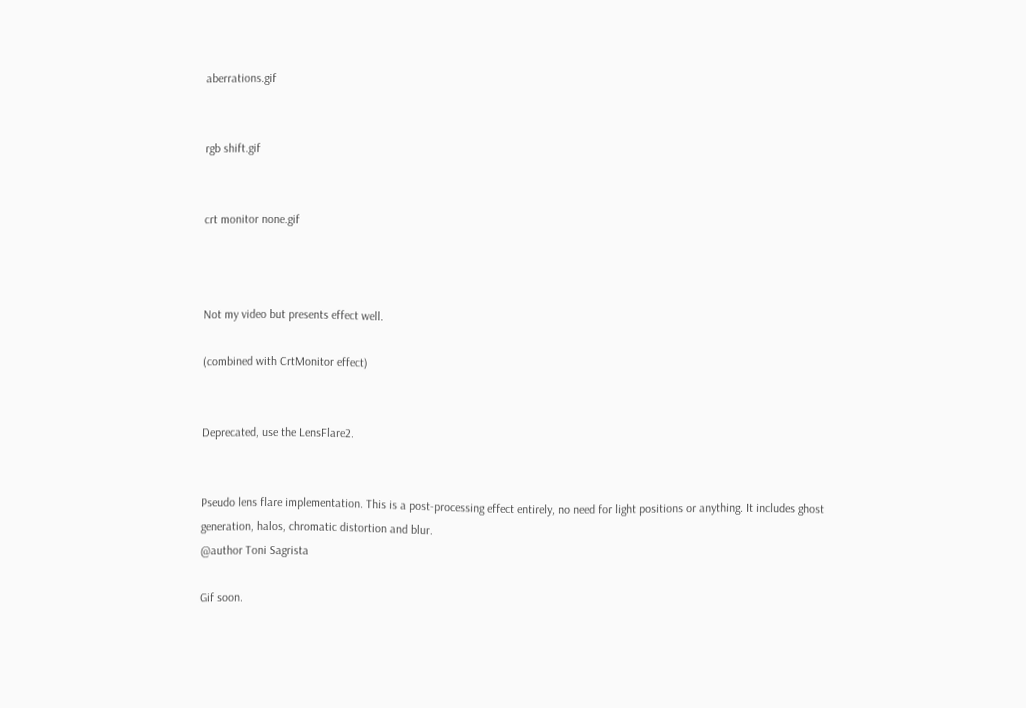aberrations.gif


rgb shift.gif


crt monitor none.gif



Not my video but presents effect well.

(combined with CrtMonitor effect)


Deprecated, use the LensFlare2.


Pseudo lens flare implementation. This is a post-processing effect entirely, no need for light positions or anything. It includes ghost generation, halos, chromatic distortion and blur.
@author Toni Sagrista

Gif soon.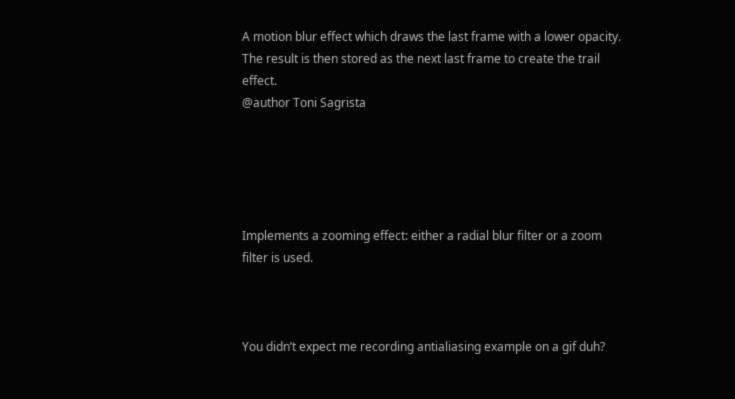A motion blur effect which draws the last frame with a lower opacity. The result is then stored as the next last frame to create the trail effect.
@author Toni Sagrista





Implements a zooming effect: either a radial blur filter or a zoom filter is used.



You didn’t expect me recording antialiasing example on a gif duh?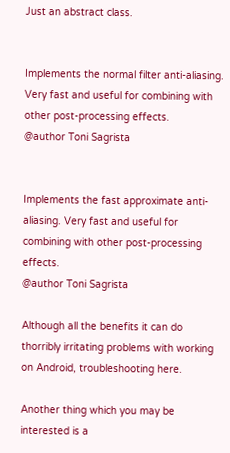Just an abstract class.


Implements the normal filter anti-aliasing. Very fast and useful for combining with other post-processing effects.
@author Toni Sagrista


Implements the fast approximate anti-aliasing. Very fast and useful for combining with other post-processing effects.
@author Toni Sagrista

Although all the benefits it can do thorribly irritating problems with working on Android, troubleshooting here.

Another thing which you may be interested is a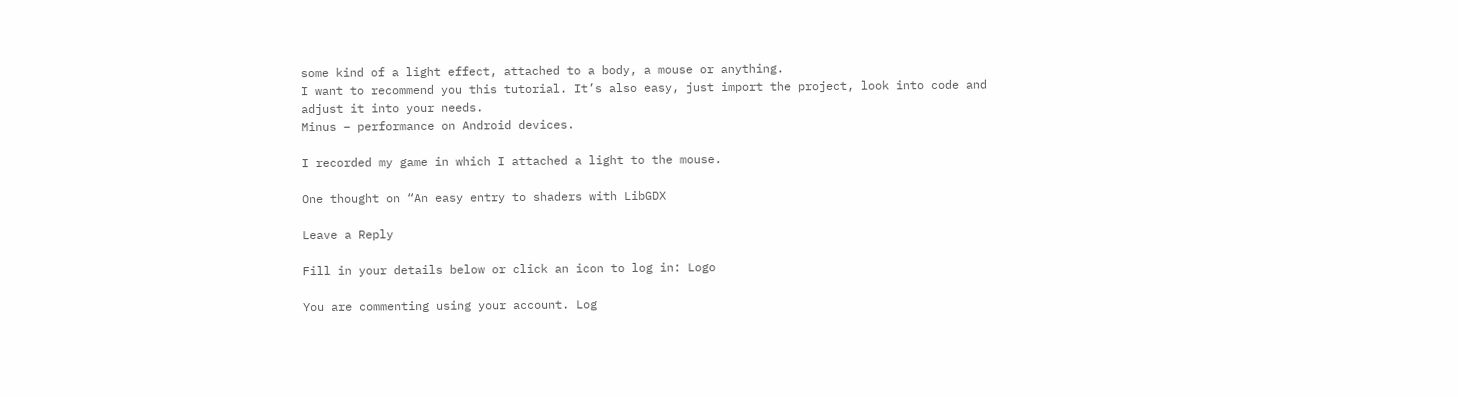some kind of a light effect, attached to a body, a mouse or anything.
I want to recommend you this tutorial. It’s also easy, just import the project, look into code and adjust it into your needs.
Minus – performance on Android devices.

I recorded my game in which I attached a light to the mouse.

One thought on “An easy entry to shaders with LibGDX

Leave a Reply

Fill in your details below or click an icon to log in: Logo

You are commenting using your account. Log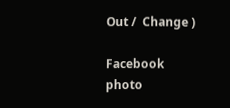Out /  Change )

Facebook photo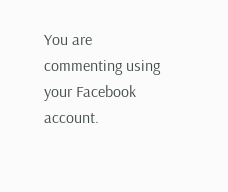You are commenting using your Facebook account.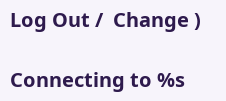Log Out /  Change )

Connecting to %s